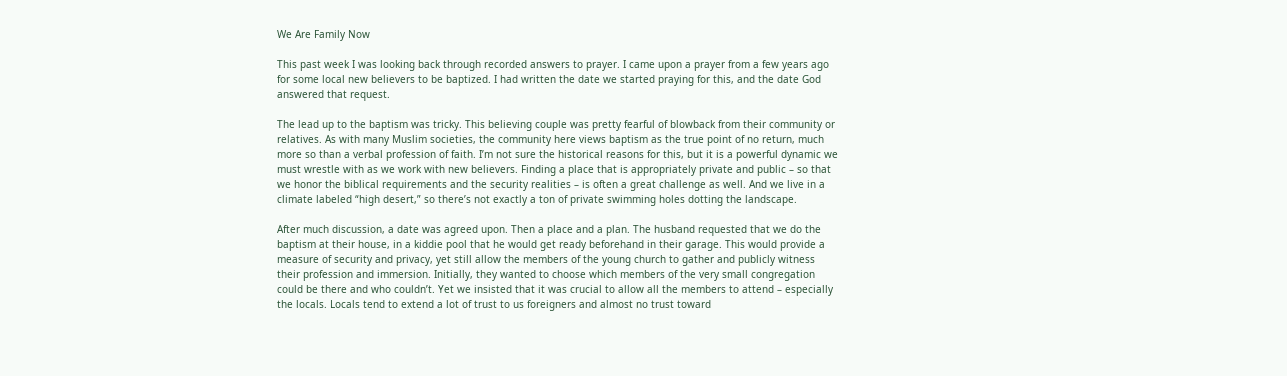We Are Family Now

This past week I was looking back through recorded answers to prayer. I came upon a prayer from a few years ago for some local new believers to be baptized. I had written the date we started praying for this, and the date God answered that request.

The lead up to the baptism was tricky. This believing couple was pretty fearful of blowback from their community or relatives. As with many Muslim societies, the community here views baptism as the true point of no return, much more so than a verbal profession of faith. I’m not sure the historical reasons for this, but it is a powerful dynamic we must wrestle with as we work with new believers. Finding a place that is appropriately private and public – so that we honor the biblical requirements and the security realities – is often a great challenge as well. And we live in a climate labeled “high desert,” so there’s not exactly a ton of private swimming holes dotting the landscape.

After much discussion, a date was agreed upon. Then a place and a plan. The husband requested that we do the baptism at their house, in a kiddie pool that he would get ready beforehand in their garage. This would provide a measure of security and privacy, yet still allow the members of the young church to gather and publicly witness their profession and immersion. Initially, they wanted to choose which members of the very small congregation could be there and who couldn’t. Yet we insisted that it was crucial to allow all the members to attend – especially the locals. Locals tend to extend a lot of trust to us foreigners and almost no trust toward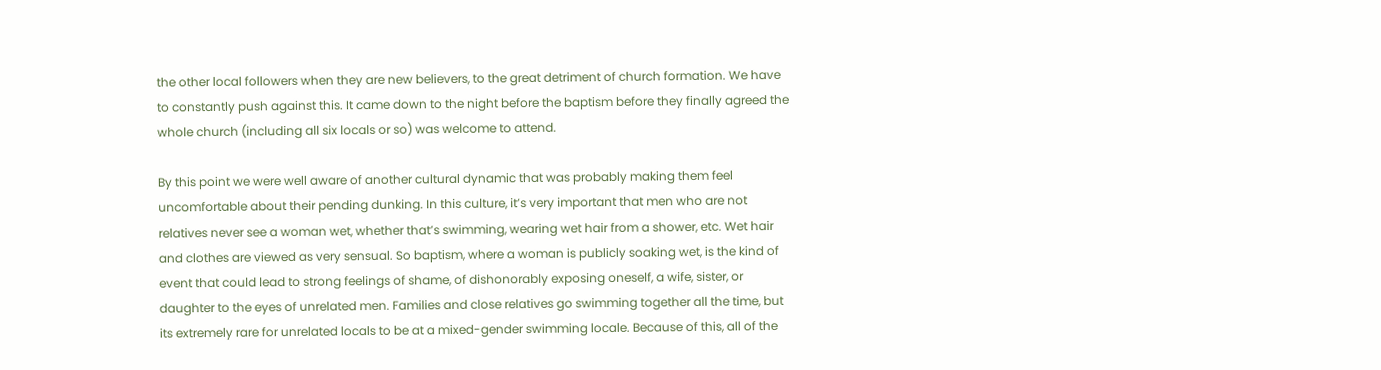the other local followers when they are new believers, to the great detriment of church formation. We have to constantly push against this. It came down to the night before the baptism before they finally agreed the whole church (including all six locals or so) was welcome to attend.

By this point we were well aware of another cultural dynamic that was probably making them feel uncomfortable about their pending dunking. In this culture, it’s very important that men who are not relatives never see a woman wet, whether that’s swimming, wearing wet hair from a shower, etc. Wet hair and clothes are viewed as very sensual. So baptism, where a woman is publicly soaking wet, is the kind of event that could lead to strong feelings of shame, of dishonorably exposing oneself, a wife, sister, or daughter to the eyes of unrelated men. Families and close relatives go swimming together all the time, but its extremely rare for unrelated locals to be at a mixed-gender swimming locale. Because of this, all of the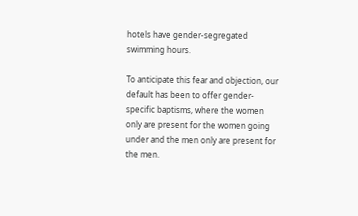hotels have gender-segregated swimming hours.

To anticipate this fear and objection, our default has been to offer gender-specific baptisms, where the women only are present for the women going under and the men only are present for the men.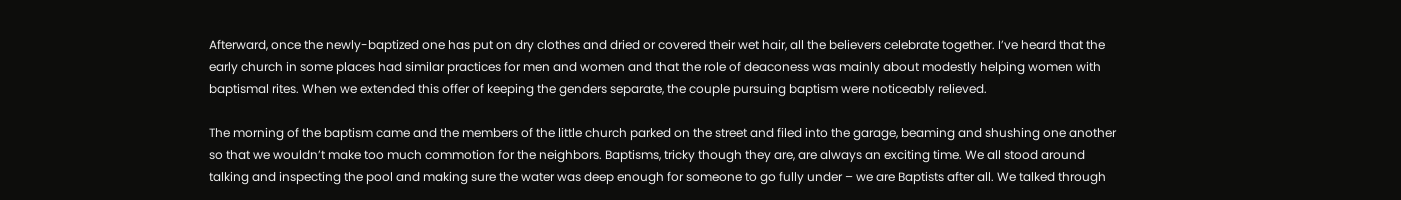Afterward, once the newly-baptized one has put on dry clothes and dried or covered their wet hair, all the believers celebrate together. I’ve heard that the early church in some places had similar practices for men and women and that the role of deaconess was mainly about modestly helping women with baptismal rites. When we extended this offer of keeping the genders separate, the couple pursuing baptism were noticeably relieved.

The morning of the baptism came and the members of the little church parked on the street and filed into the garage, beaming and shushing one another so that we wouldn’t make too much commotion for the neighbors. Baptisms, tricky though they are, are always an exciting time. We all stood around talking and inspecting the pool and making sure the water was deep enough for someone to go fully under – we are Baptists after all. We talked through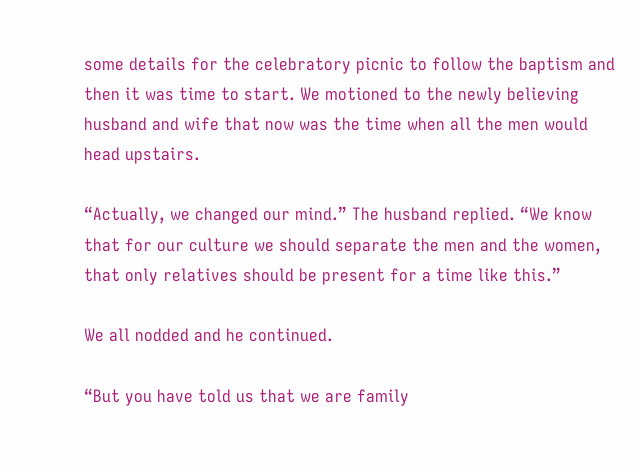some details for the celebratory picnic to follow the baptism and then it was time to start. We motioned to the newly believing husband and wife that now was the time when all the men would head upstairs.

“Actually, we changed our mind.” The husband replied. “We know that for our culture we should separate the men and the women, that only relatives should be present for a time like this.”

We all nodded and he continued.

“But you have told us that we are family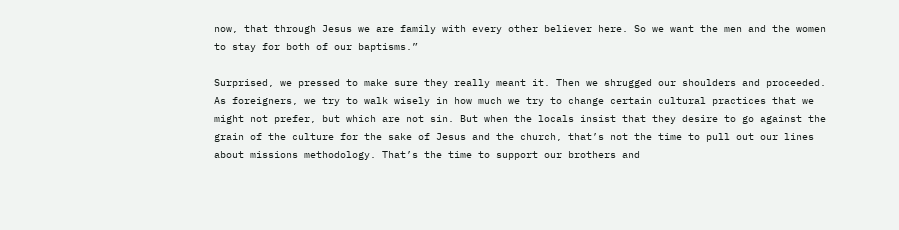now, that through Jesus we are family with every other believer here. So we want the men and the women to stay for both of our baptisms.”

Surprised, we pressed to make sure they really meant it. Then we shrugged our shoulders and proceeded. As foreigners, we try to walk wisely in how much we try to change certain cultural practices that we might not prefer, but which are not sin. But when the locals insist that they desire to go against the grain of the culture for the sake of Jesus and the church, that’s not the time to pull out our lines about missions methodology. That’s the time to support our brothers and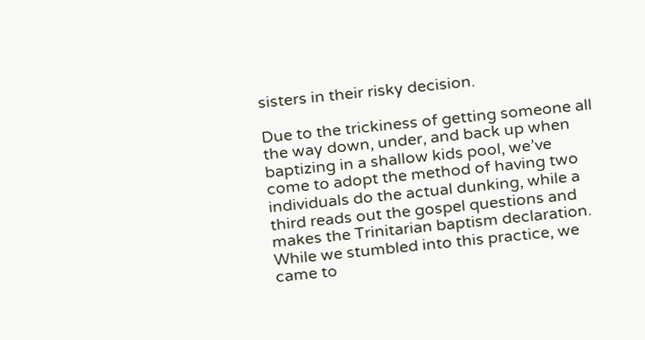sisters in their risky decision.

Due to the trickiness of getting someone all the way down, under, and back up when baptizing in a shallow kids pool, we’ve come to adopt the method of having two individuals do the actual dunking, while a third reads out the gospel questions and makes the Trinitarian baptism declaration. While we stumbled into this practice, we came to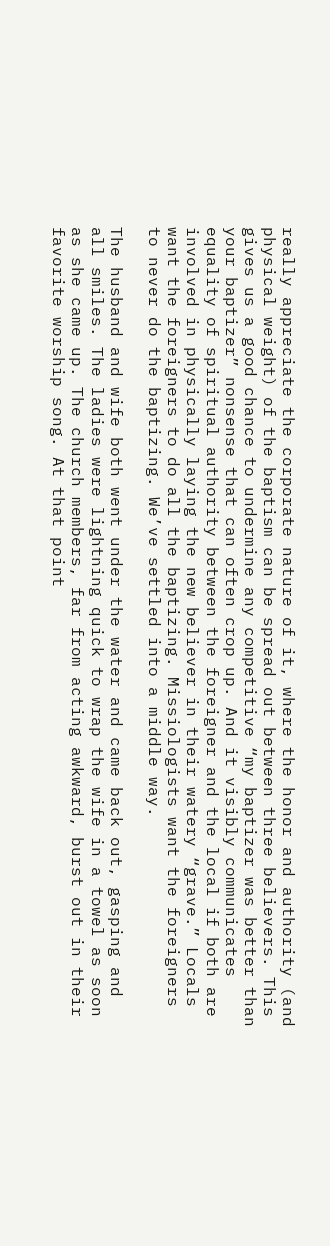really appreciate the corporate nature of it, where the honor and authority (and physical weight) of the baptism can be spread out between three believers. This gives us a good chance to undermine any competitive “my baptizer was better than your baptizer” nonsense that can often crop up. And it visibly communicates equality of spiritual authority between the foreigner and the local if both are involved in physically laying the new believer in their watery “grave.” Locals want the foreigners to do all the baptizing. Missiologists want the foreigners to never do the baptizing. We’ve settled into a middle way.

The husband and wife both went under the water and came back out, gasping and all smiles. The ladies were lightning quick to wrap the wife in a towel as soon as she came up. The church members, far from acting awkward, burst out in their favorite worship song. At that point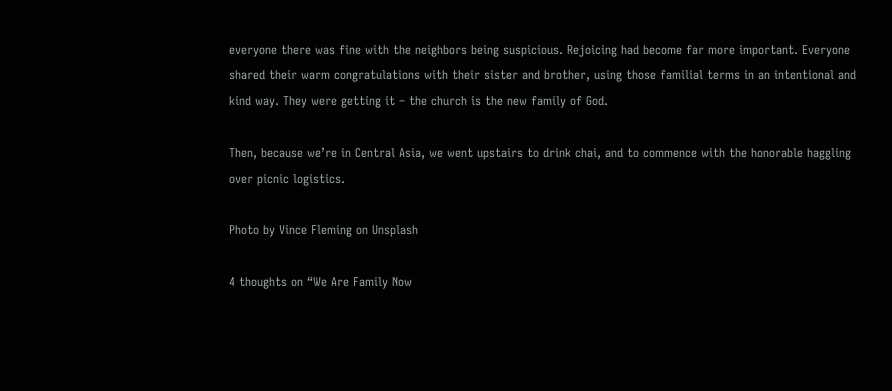everyone there was fine with the neighbors being suspicious. Rejoicing had become far more important. Everyone shared their warm congratulations with their sister and brother, using those familial terms in an intentional and kind way. They were getting it – the church is the new family of God.

Then, because we’re in Central Asia, we went upstairs to drink chai, and to commence with the honorable haggling over picnic logistics.

Photo by Vince Fleming on Unsplash

4 thoughts on “We Are Family Now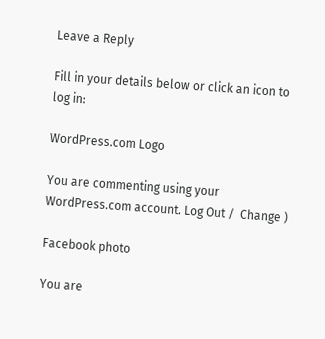Leave a Reply

Fill in your details below or click an icon to log in:

WordPress.com Logo

You are commenting using your WordPress.com account. Log Out /  Change )

Facebook photo

You are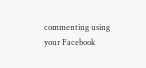commenting using your Facebook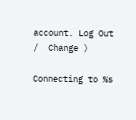account. Log Out /  Change )

Connecting to %s